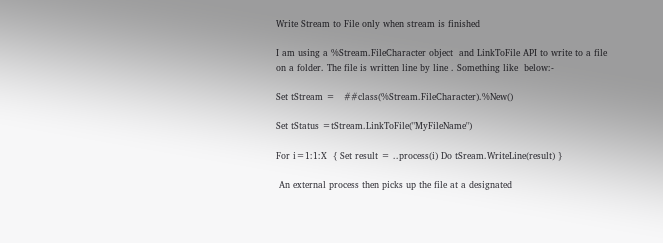Write Stream to File only when stream is finished

I am using a %Stream.FileCharacter object  and LinkToFile API to write to a file on a folder. The file is written line by line . Something like  below:-

Set tStream =   ##class(%Stream.FileCharacter).%New()

Set tStatus =tStream.LinkToFile("MyFileName")

For i=1:1:X  { Set result = ..process(i) Do tSream.WriteLine(result) }

 An external process then picks up the file at a designated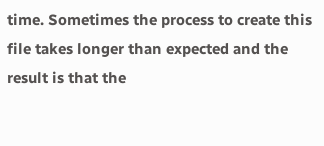time. Sometimes the process to create this file takes longer than expected and the result is that the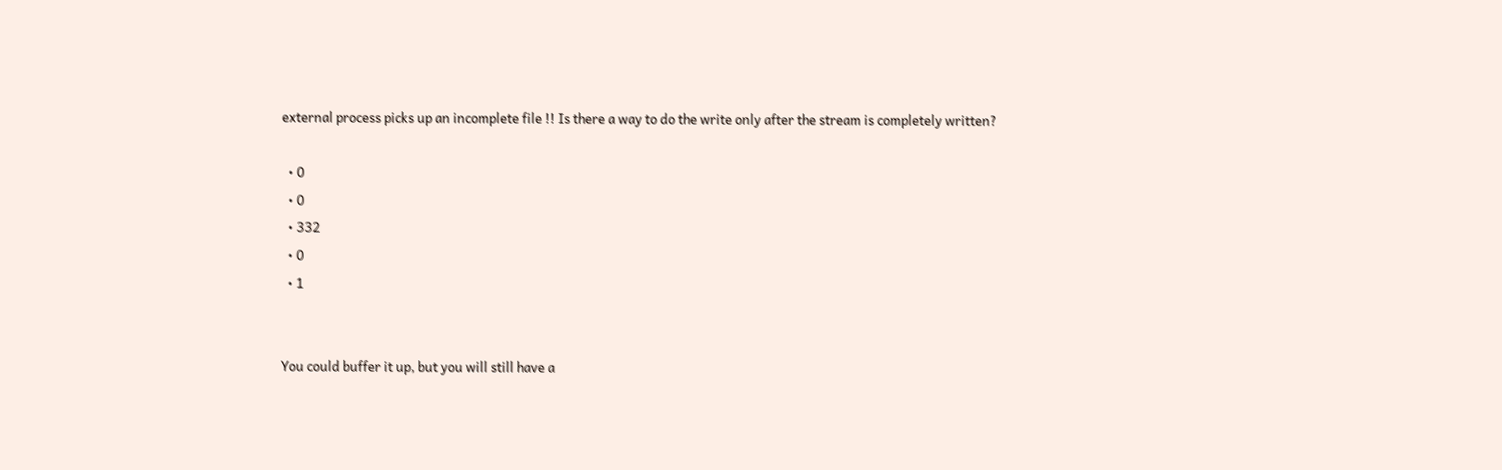external process picks up an incomplete file !! Is there a way to do the write only after the stream is completely written?

  • 0
  • 0
  • 332
  • 0
  • 1


You could buffer it up, but you will still have a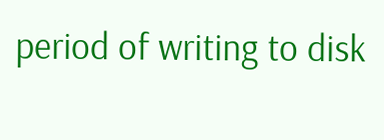period of writing to disk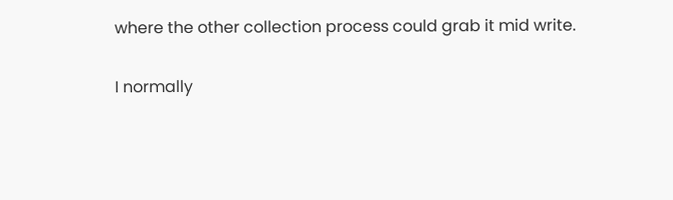where the other collection process could grab it mid write.

I normally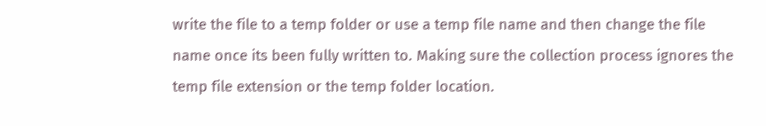write the file to a temp folder or use a temp file name and then change the file name once its been fully written to. Making sure the collection process ignores the temp file extension or the temp folder location.